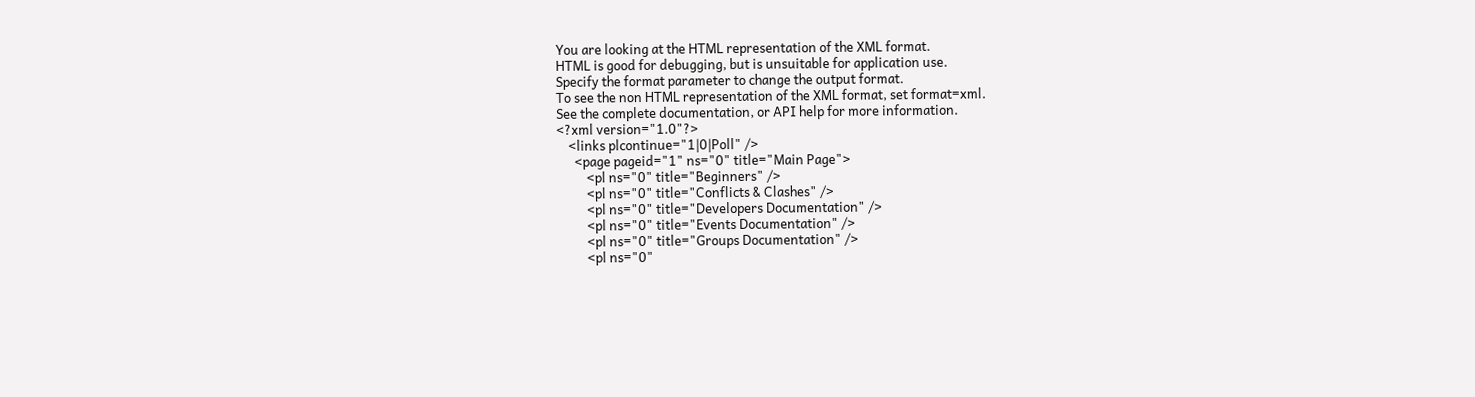You are looking at the HTML representation of the XML format.
HTML is good for debugging, but is unsuitable for application use.
Specify the format parameter to change the output format.
To see the non HTML representation of the XML format, set format=xml.
See the complete documentation, or API help for more information.
<?xml version="1.0"?>
    <links plcontinue="1|0|Poll" />
      <page pageid="1" ns="0" title="Main Page">
          <pl ns="0" title="Beginners" />
          <pl ns="0" title="Conflicts & Clashes" />
          <pl ns="0" title="Developers Documentation" />
          <pl ns="0" title="Events Documentation" />
          <pl ns="0" title="Groups Documentation" />
          <pl ns="0"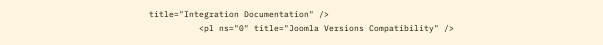title="Integration Documentation" />
          <pl ns="0" title="Joomla Versions Compatibility" />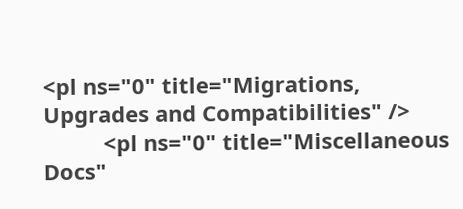<pl ns="0" title="Migrations, Upgrades and Compatibilities" />
          <pl ns="0" title="Miscellaneous Docs"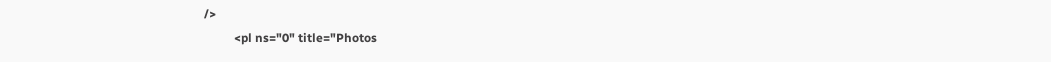/>
          <pl ns="0" title="Photos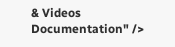& Videos Documentation" />